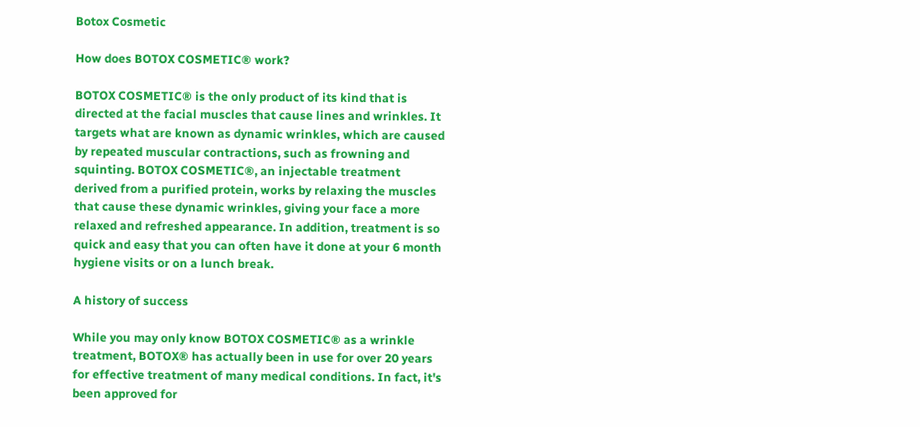Botox Cosmetic

How does BOTOX COSMETIC® work?

BOTOX COSMETIC® is the only product of its kind that is directed at the facial muscles that cause lines and wrinkles. It targets what are known as dynamic wrinkles, which are caused by repeated muscular contractions, such as frowning and squinting. BOTOX COSMETIC®, an injectable treatment derived from a purified protein, works by relaxing the muscles that cause these dynamic wrinkles, giving your face a more relaxed and refreshed appearance. In addition, treatment is so quick and easy that you can often have it done at your 6 month hygiene visits or on a lunch break.

A history of success

While you may only know BOTOX COSMETIC® as a wrinkle treatment, BOTOX® has actually been in use for over 20 years for effective treatment of many medical conditions. In fact, it's been approved for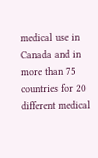medical use in Canada and in more than 75 countries for 20 different medical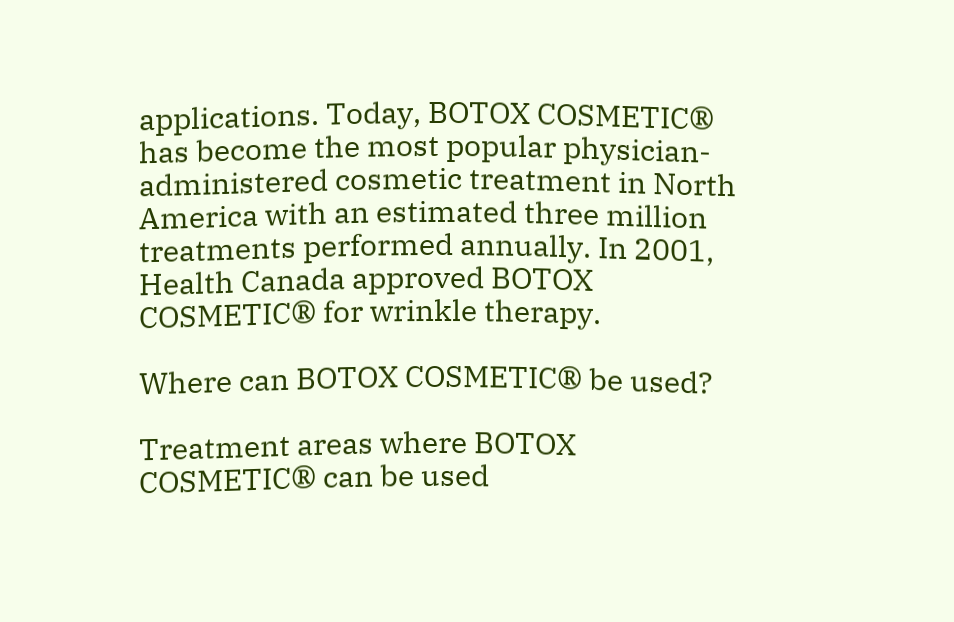applications. Today, BOTOX COSMETIC® has become the most popular physician-administered cosmetic treatment in North America with an estimated three million treatments performed annually. In 2001, Health Canada approved BOTOX COSMETIC® for wrinkle therapy.

Where can BOTOX COSMETIC® be used?

Treatment areas where BOTOX COSMETIC® can be used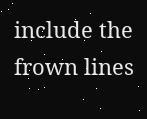include the frown lines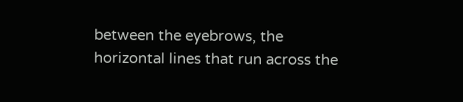between the eyebrows, the horizontal lines that run across the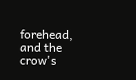forehead, and the crow's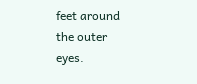feet around the outer eyes.